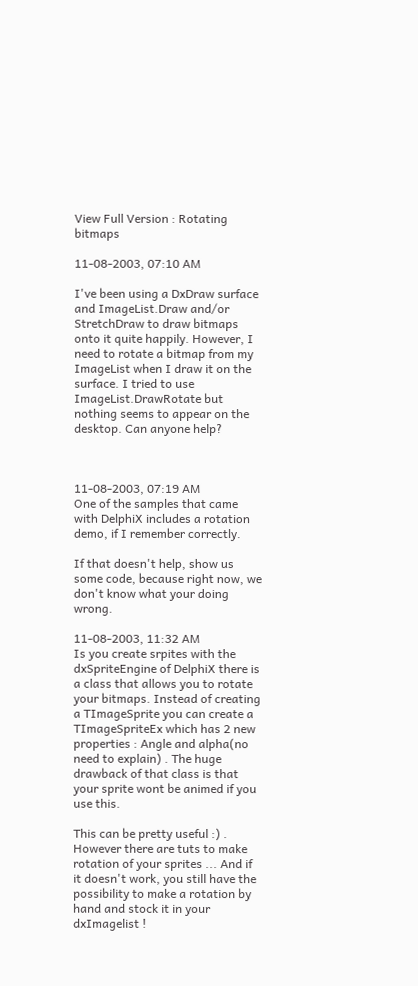View Full Version : Rotating bitmaps

11-08-2003, 07:10 AM

I've been using a DxDraw surface and ImageList.Draw and/or StretchDraw to draw bitmaps onto it quite happily. However, I need to rotate a bitmap from my ImageList when I draw it on the surface. I tried to use ImageList.DrawRotate but nothing seems to appear on the desktop. Can anyone help?



11-08-2003, 07:19 AM
One of the samples that came with DelphiX includes a rotation demo, if I remember correctly.

If that doesn't help, show us some code, because right now, we don't know what your doing wrong.

11-08-2003, 11:32 AM
Is you create srpites with the dxSpriteEngine of DelphiX there is a class that allows you to rotate your bitmaps. Instead of creating a TImageSprite you can create a TImageSpriteEx which has 2 new properties : Angle and alpha(no need to explain) . The huge drawback of that class is that your sprite wont be animed if you use this.

This can be pretty useful :) . However there are tuts to make rotation of your sprites ... And if it doesn't work, you still have the possibility to make a rotation by hand and stock it in your dxImagelist !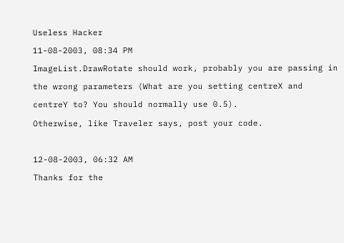Useless Hacker
11-08-2003, 08:34 PM
ImageList.DrawRotate should work, probably you are passing in the wrong parameters (What are you setting centreX and centreY to? You should normally use 0.5).
Otherwise, like Traveler says, post your code.

12-08-2003, 06:32 AM
Thanks for the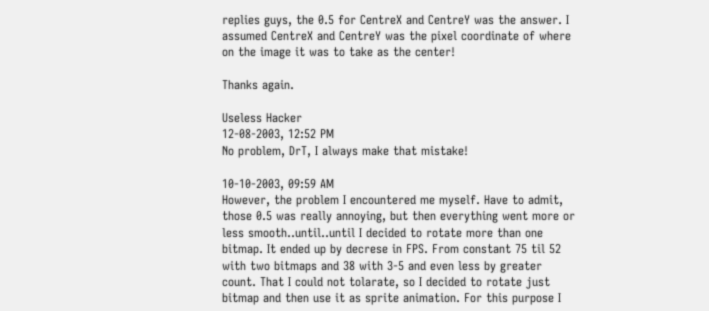replies guys, the 0.5 for CentreX and CentreY was the answer. I assumed CentreX and CentreY was the pixel coordinate of where on the image it was to take as the center!

Thanks again.

Useless Hacker
12-08-2003, 12:52 PM
No problem, DrT, I always make that mistake!

10-10-2003, 09:59 AM
However, the problem I encountered me myself. Have to admit, those 0.5 was really annoying, but then everything went more or less smooth..until..until I decided to rotate more than one bitmap. It ended up by decrese in FPS. From constant 75 til 52 with two bitmaps and 38 with 3-5 and even less by greater count. That I could not tolarate, so I decided to rotate just bitmap and then use it as sprite animation. For this purpose I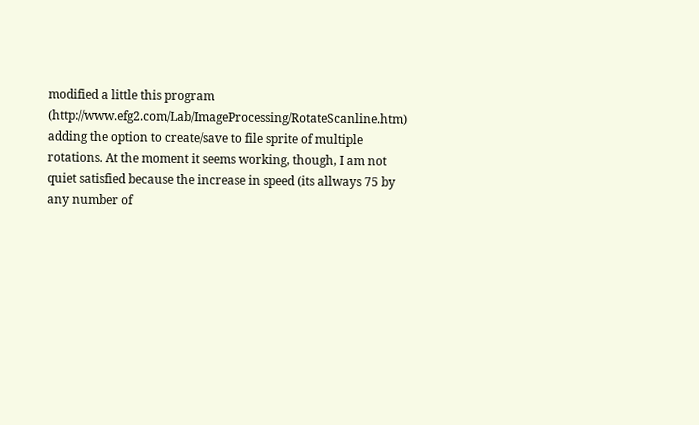modified a little this program (http://www.efg2.com/Lab/ImageProcessing/RotateScanline.htm) adding the option to create/save to file sprite of multiple rotations. At the moment it seems working, though, I am not quiet satisfied because the increase in speed (its allways 75 by any number of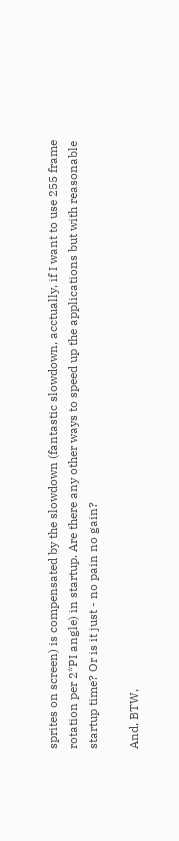sprites on screen) is compensated by the slowdown (fantastic slowdown, acctually, if I want to use 255 frame rotation per 2*PI angle) in startup. Are there any other ways to speed up the applications but with reasonable startup time? Or is it just - no pain no gain?

And, BTW,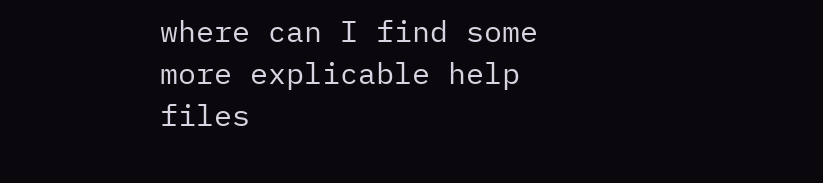where can I find some more explicable help files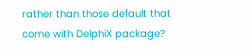rather than those default that come with DelphiX package?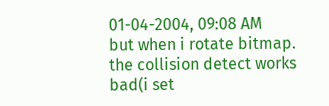01-04-2004, 09:08 AM
but when i rotate bitmap. the collision detect works bad(i set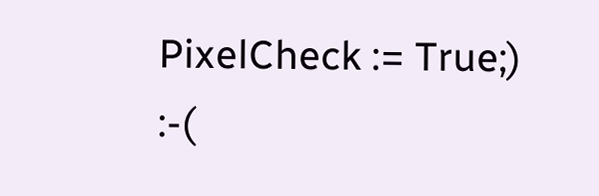PixelCheck := True;) :-(